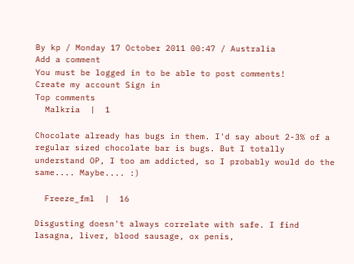By kp / Monday 17 October 2011 00:47 / Australia
Add a comment
You must be logged in to be able to post comments!
Create my account Sign in
Top comments
  Malkria  |  1

Chocolate already has bugs in them. I'd say about 2-3% of a regular sized chocolate bar is bugs. But I totally understand OP, I too am addicted, so I probably would do the same.... Maybe.... :)

  Freeze_fml  |  16

Disgusting doesn't always correlate with safe. I find lasagna, liver, blood sausage, ox penis,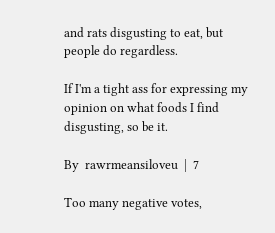and rats disgusting to eat, but people do regardless.

If I'm a tight ass for expressing my opinion on what foods I find disgusting, so be it.

By  rawrmeansiloveu  |  7

Too many negative votes,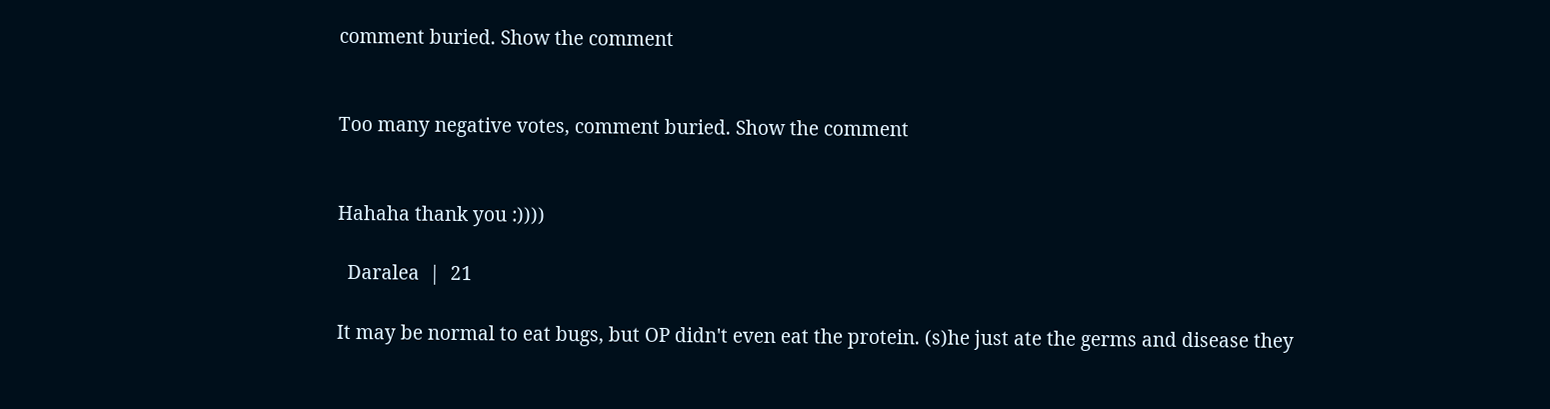comment buried. Show the comment


Too many negative votes, comment buried. Show the comment


Hahaha thank you :))))

  Daralea  |  21

It may be normal to eat bugs, but OP didn't even eat the protein. (s)he just ate the germs and disease they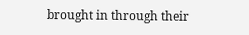brought in through their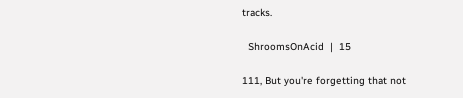tracks.

  ShroomsOnAcid  |  15

111, But you're forgetting that not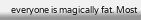everyone is magically fat. Most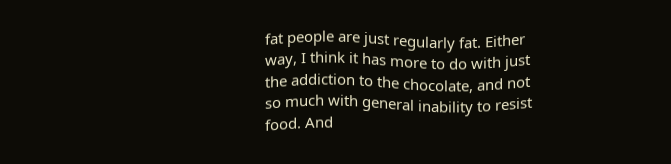fat people are just regularly fat. Either way, I think it has more to do with just the addiction to the chocolate, and not so much with general inability to resist food. And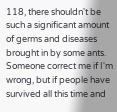118, there shouldn't be such a significant amount of germs and diseases brought in by some ants. Someone correct me if I'm wrong, but if people have survived all this time and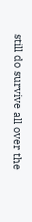still do survive all over the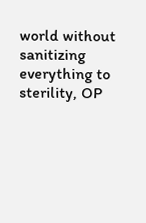world without sanitizing everything to sterility, OP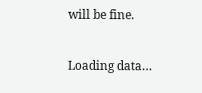will be fine.

Loading data…